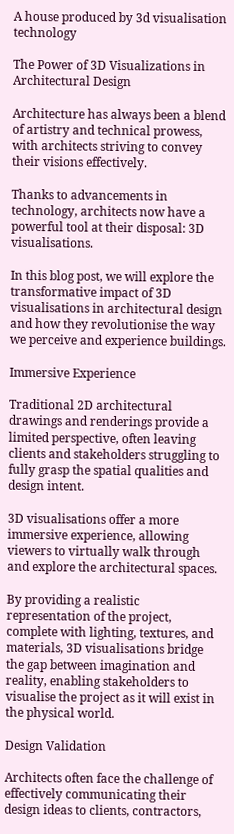A house produced by 3d visualisation technology

The Power of 3D Visualizations in Architectural Design

Architecture has always been a blend of artistry and technical prowess, with architects striving to convey their visions effectively.

Thanks to advancements in technology, architects now have a powerful tool at their disposal: 3D visualisations.

In this blog post, we will explore the transformative impact of 3D visualisations in architectural design and how they revolutionise the way we perceive and experience buildings.

Immersive Experience

Traditional 2D architectural drawings and renderings provide a limited perspective, often leaving clients and stakeholders struggling to fully grasp the spatial qualities and design intent.

3D visualisations offer a more immersive experience, allowing viewers to virtually walk through and explore the architectural spaces.

By providing a realistic representation of the project, complete with lighting, textures, and materials, 3D visualisations bridge the gap between imagination and reality, enabling stakeholders to visualise the project as it will exist in the physical world.

Design Validation

Architects often face the challenge of effectively communicating their design ideas to clients, contractors,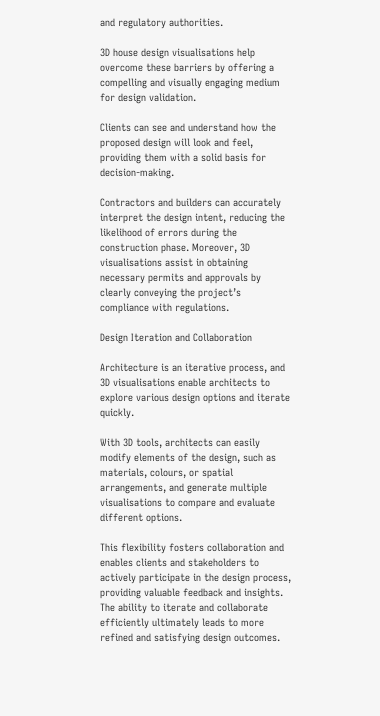and regulatory authorities.

3D house design visualisations help overcome these barriers by offering a compelling and visually engaging medium for design validation.

Clients can see and understand how the proposed design will look and feel, providing them with a solid basis for decision-making.

Contractors and builders can accurately interpret the design intent, reducing the likelihood of errors during the construction phase. Moreover, 3D visualisations assist in obtaining necessary permits and approvals by clearly conveying the project’s compliance with regulations.

Design Iteration and Collaboration

Architecture is an iterative process, and 3D visualisations enable architects to explore various design options and iterate quickly.

With 3D tools, architects can easily modify elements of the design, such as materials, colours, or spatial arrangements, and generate multiple visualisations to compare and evaluate different options.

This flexibility fosters collaboration and enables clients and stakeholders to actively participate in the design process, providing valuable feedback and insights. The ability to iterate and collaborate efficiently ultimately leads to more refined and satisfying design outcomes.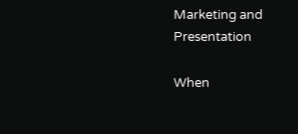Marketing and Presentation

When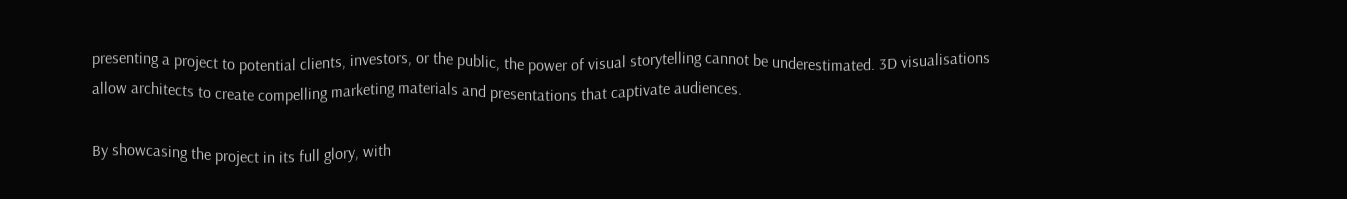presenting a project to potential clients, investors, or the public, the power of visual storytelling cannot be underestimated. 3D visualisations allow architects to create compelling marketing materials and presentations that captivate audiences.

By showcasing the project in its full glory, with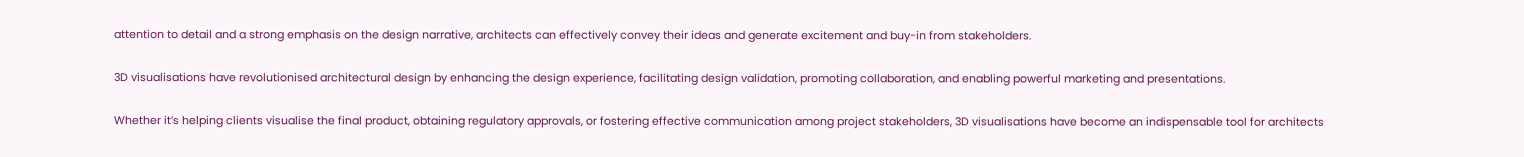attention to detail and a strong emphasis on the design narrative, architects can effectively convey their ideas and generate excitement and buy-in from stakeholders.

3D visualisations have revolutionised architectural design by enhancing the design experience, facilitating design validation, promoting collaboration, and enabling powerful marketing and presentations.

Whether it’s helping clients visualise the final product, obtaining regulatory approvals, or fostering effective communication among project stakeholders, 3D visualisations have become an indispensable tool for architects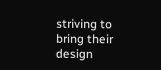striving to bring their design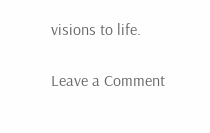visions to life.

Leave a Comment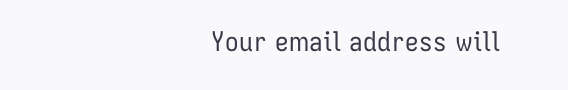Your email address will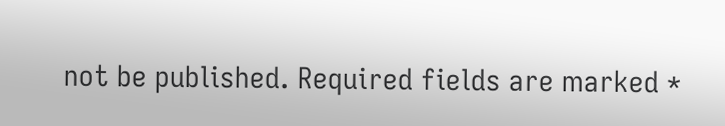not be published. Required fields are marked *